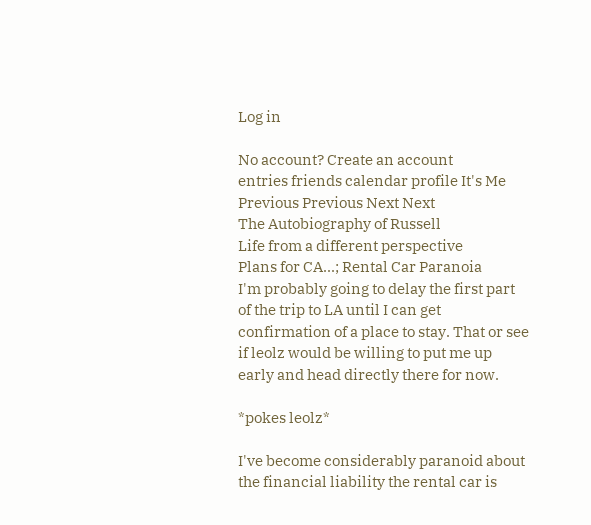Log in

No account? Create an account
entries friends calendar profile It's Me Previous Previous Next Next
The Autobiography of Russell
Life from a different perspective
Plans for CA...; Rental Car Paranoia
I'm probably going to delay the first part of the trip to LA until I can get confirmation of a place to stay. That or see if leolz would be willing to put me up early and head directly there for now.

*pokes leolz*

I've become considerably paranoid about the financial liability the rental car is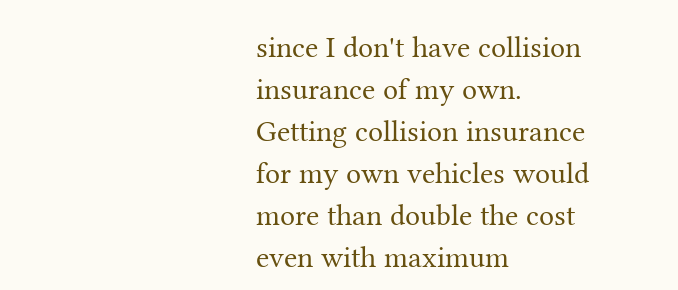since I don't have collision insurance of my own. Getting collision insurance for my own vehicles would more than double the cost even with maximum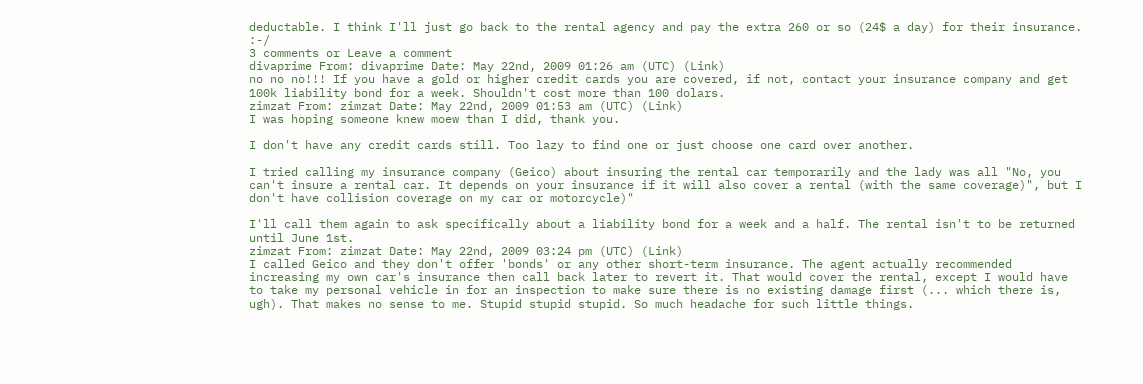deductable. I think I'll just go back to the rental agency and pay the extra 260 or so (24$ a day) for their insurance. :-/
3 comments or Leave a comment
divaprime From: divaprime Date: May 22nd, 2009 01:26 am (UTC) (Link)
no no no!!! If you have a gold or higher credit cards you are covered, if not, contact your insurance company and get 100k liability bond for a week. Shouldn't cost more than 100 dolars.
zimzat From: zimzat Date: May 22nd, 2009 01:53 am (UTC) (Link)
I was hoping someone knew moew than I did, thank you.

I don't have any credit cards still. Too lazy to find one or just choose one card over another.

I tried calling my insurance company (Geico) about insuring the rental car temporarily and the lady was all "No, you can't insure a rental car. It depends on your insurance if it will also cover a rental (with the same coverage)", but I don't have collision coverage on my car or motorcycle)"

I'll call them again to ask specifically about a liability bond for a week and a half. The rental isn't to be returned until June 1st.
zimzat From: zimzat Date: May 22nd, 2009 03:24 pm (UTC) (Link)
I called Geico and they don't offer 'bonds' or any other short-term insurance. The agent actually recommended increasing my own car's insurance then call back later to revert it. That would cover the rental, except I would have to take my personal vehicle in for an inspection to make sure there is no existing damage first (... which there is, ugh). That makes no sense to me. Stupid stupid stupid. So much headache for such little things.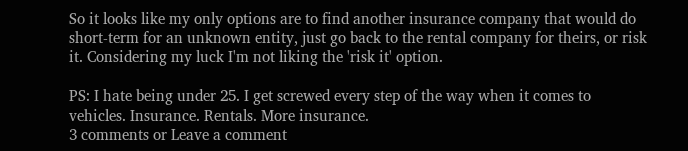So it looks like my only options are to find another insurance company that would do short-term for an unknown entity, just go back to the rental company for theirs, or risk it. Considering my luck I'm not liking the 'risk it' option.

PS: I hate being under 25. I get screwed every step of the way when it comes to vehicles. Insurance. Rentals. More insurance.
3 comments or Leave a comment